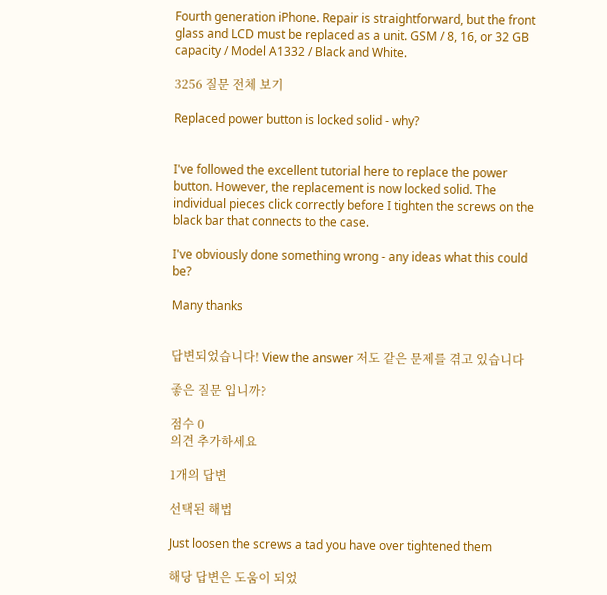Fourth generation iPhone. Repair is straightforward, but the front glass and LCD must be replaced as a unit. GSM / 8, 16, or 32 GB capacity / Model A1332 / Black and White.

3256 질문 전체 보기

Replaced power button is locked solid - why?


I've followed the excellent tutorial here to replace the power button. However, the replacement is now locked solid. The individual pieces click correctly before I tighten the screws on the black bar that connects to the case.

I've obviously done something wrong - any ideas what this could be?

Many thanks


답변되었습니다! View the answer 저도 같은 문제를 겪고 있습니다

좋은 질문 입니까?

점수 0
의견 추가하세요

1개의 답변

선택된 해법

Just loosen the screws a tad you have over tightened them

해당 답변은 도움이 되었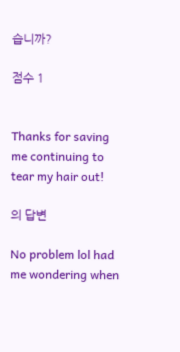습니까?

점수 1


Thanks for saving me continuing to tear my hair out!

의 답변

No problem lol had me wondering when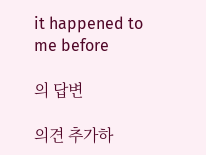it happened to me before

의 답변

의견 추가하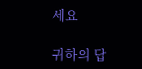세요

귀하의 답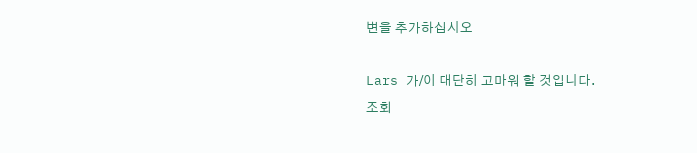변을 추가하십시오

Lars 가/이 대단히 고마워 할 것입니다.
조회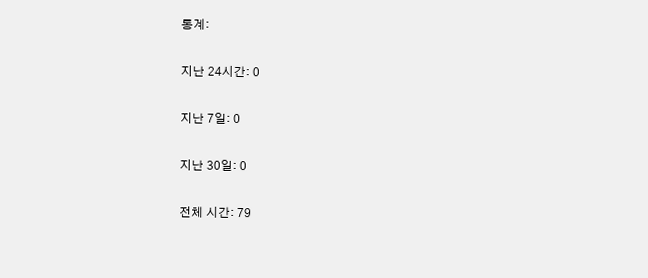통계:

지난 24시간: 0

지난 7일: 0

지난 30일: 0

전체 시간: 79